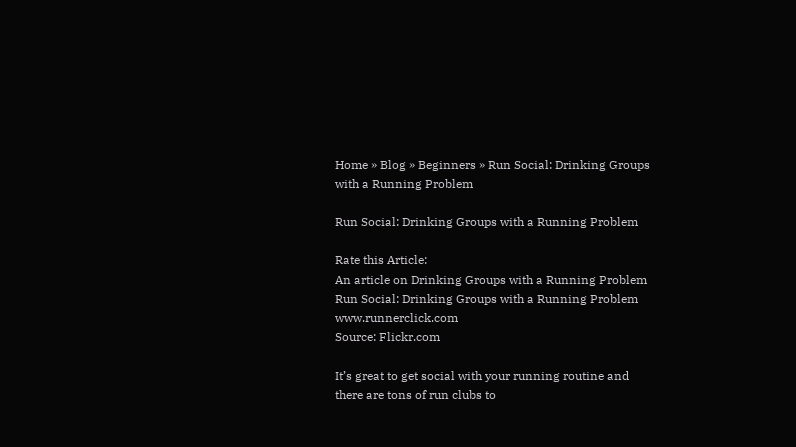Home » Blog » Beginners » Run Social: Drinking Groups with a Running Problem

Run Social: Drinking Groups with a Running Problem

Rate this Article:
An article on Drinking Groups with a Running Problem Run Social: Drinking Groups with a Running Problem www.runnerclick.com
Source: Flickr.com

It’s great to get social with your running routine and there are tons of run clubs to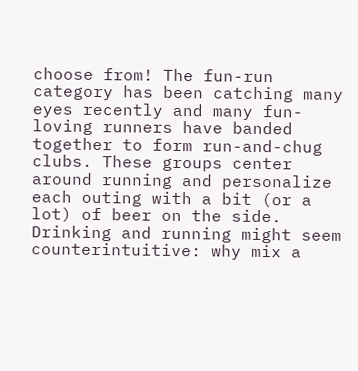choose from! The fun-run category has been catching many eyes recently and many fun-loving runners have banded together to form run-and-chug clubs. These groups center around running and personalize each outing with a bit (or a lot) of beer on the side. Drinking and running might seem counterintuitive: why mix a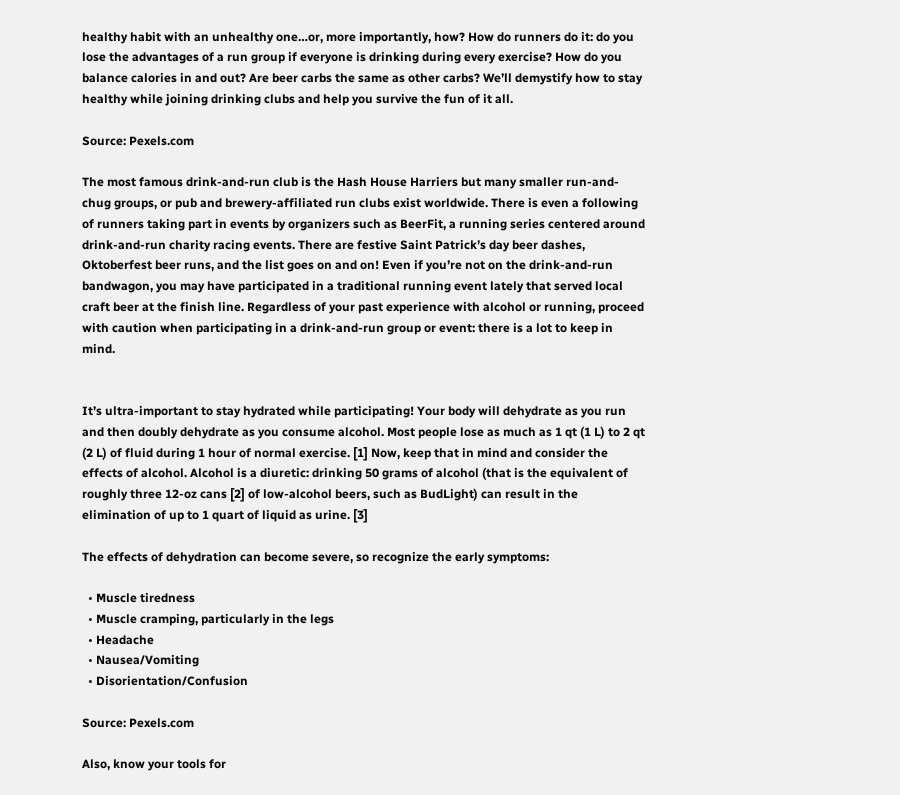healthy habit with an unhealthy one…or, more importantly, how? How do runners do it: do you lose the advantages of a run group if everyone is drinking during every exercise? How do you balance calories in and out? Are beer carbs the same as other carbs? We’ll demystify how to stay healthy while joining drinking clubs and help you survive the fun of it all.

Source: Pexels.com

The most famous drink-and-run club is the Hash House Harriers but many smaller run-and-chug groups, or pub and brewery-affiliated run clubs exist worldwide. There is even a following of runners taking part in events by organizers such as BeerFit, a running series centered around drink-and-run charity racing events. There are festive Saint Patrick’s day beer dashes, Oktoberfest beer runs, and the list goes on and on! Even if you’re not on the drink-and-run bandwagon, you may have participated in a traditional running event lately that served local craft beer at the finish line. Regardless of your past experience with alcohol or running, proceed with caution when participating in a drink-and-run group or event: there is a lot to keep in mind.


It’s ultra-important to stay hydrated while participating! Your body will dehydrate as you run and then doubly dehydrate as you consume alcohol. Most people lose as much as 1 qt (1 L) to 2 qt (2 L) of fluid during 1 hour of normal exercise. [1] Now, keep that in mind and consider the effects of alcohol. Alcohol is a diuretic: drinking 50 grams of alcohol (that is the equivalent of roughly three 12-oz cans [2] of low-alcohol beers, such as BudLight) can result in the elimination of up to 1 quart of liquid as urine. [3]

The effects of dehydration can become severe, so recognize the early symptoms:

  • Muscle tiredness
  • Muscle cramping, particularly in the legs
  • Headache
  • Nausea/Vomiting
  • Disorientation/Confusion

Source: Pexels.com

Also, know your tools for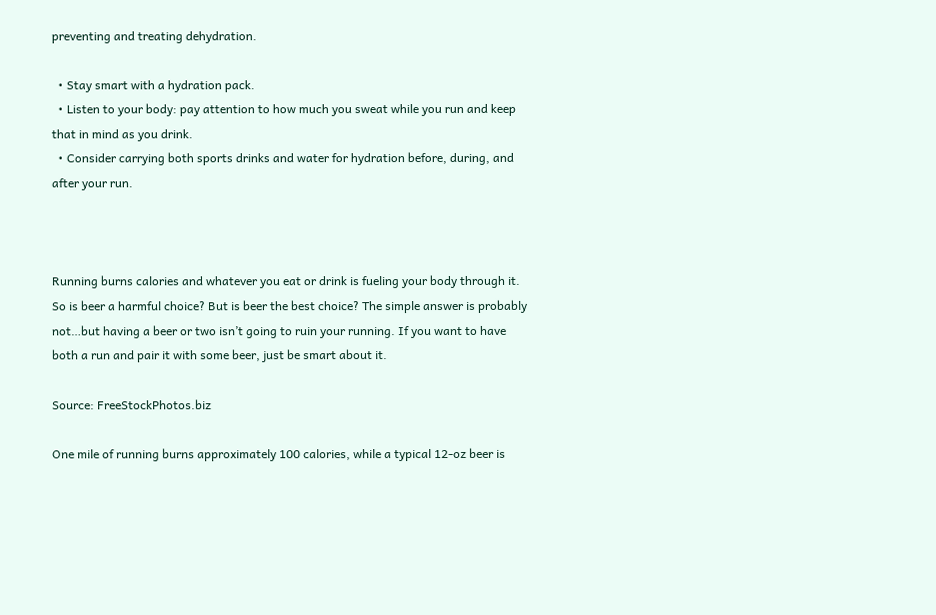preventing and treating dehydration.

  • Stay smart with a hydration pack.
  • Listen to your body: pay attention to how much you sweat while you run and keep that in mind as you drink.
  • Consider carrying both sports drinks and water for hydration before, during, and after your run.



Running burns calories and whatever you eat or drink is fueling your body through it. So is beer a harmful choice? But is beer the best choice? The simple answer is probably not…but having a beer or two isn’t going to ruin your running. If you want to have both a run and pair it with some beer, just be smart about it.

Source: FreeStockPhotos.biz

One mile of running burns approximately 100 calories, while a typical 12-oz beer is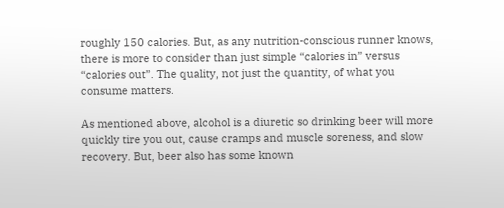roughly 150 calories. But, as any nutrition-conscious runner knows, there is more to consider than just simple “calories in” versus “calories out”. The quality, not just the quantity, of what you consume matters.

As mentioned above, alcohol is a diuretic so drinking beer will more quickly tire you out, cause cramps and muscle soreness, and slow recovery. But, beer also has some known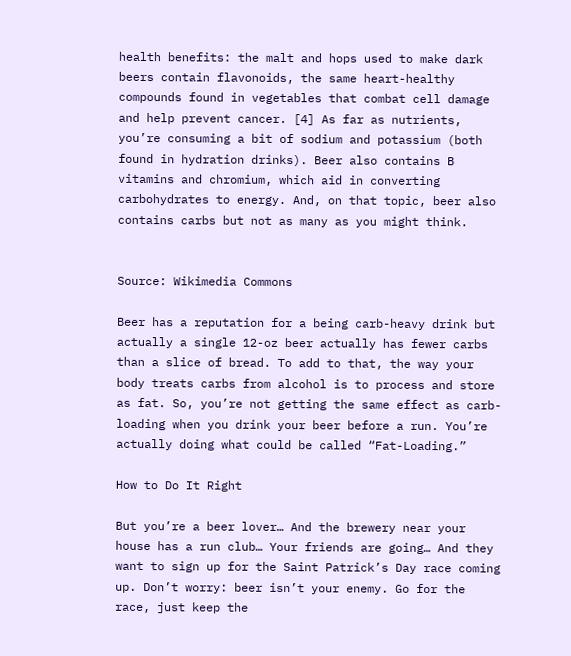health benefits: the malt and hops used to make dark beers contain flavonoids, the same heart-healthy compounds found in vegetables that combat cell damage and help prevent cancer. [4] As far as nutrients, you’re consuming a bit of sodium and potassium (both found in hydration drinks). Beer also contains B vitamins and chromium, which aid in converting carbohydrates to energy. And, on that topic, beer also contains carbs but not as many as you might think.


Source: Wikimedia Commons

Beer has a reputation for a being carb-heavy drink but actually a single 12-oz beer actually has fewer carbs than a slice of bread. To add to that, the way your body treats carbs from alcohol is to process and store as fat. So, you’re not getting the same effect as carb-loading when you drink your beer before a run. You’re actually doing what could be called “Fat-Loading.”

How to Do It Right

But you’re a beer lover… And the brewery near your house has a run club… Your friends are going… And they want to sign up for the Saint Patrick’s Day race coming up. Don’t worry: beer isn’t your enemy. Go for the race, just keep the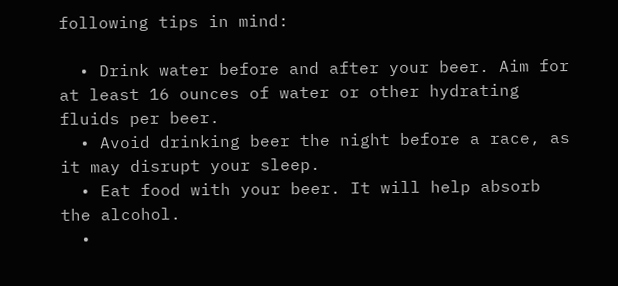following tips in mind:

  • Drink water before and after your beer. Aim for at least 16 ounces of water or other hydrating fluids per beer.
  • Avoid drinking beer the night before a race, as it may disrupt your sleep.
  • Eat food with your beer. It will help absorb the alcohol.
  •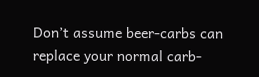Don’t assume beer-carbs can replace your normal carb-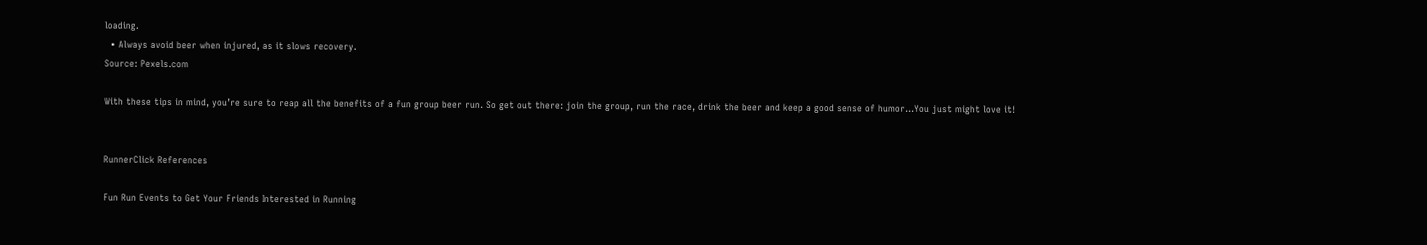loading.
  • Always avoid beer when injured, as it slows recovery.
Source: Pexels.com

With these tips in mind, you’re sure to reap all the benefits of a fun group beer run. So get out there: join the group, run the race, drink the beer and keep a good sense of humor…You just might love it!


RunnerClick References

Fun Run Events to Get Your Friends Interested in Running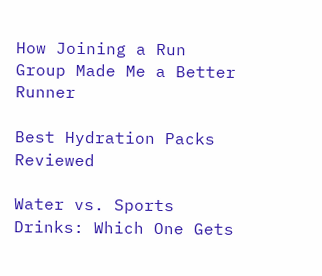How Joining a Run Group Made Me a Better Runner

Best Hydration Packs Reviewed

Water vs. Sports Drinks: Which One Gets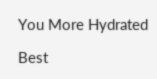You More Hydrated

Best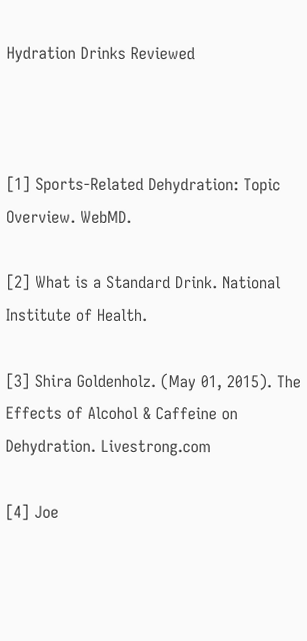Hydration Drinks Reviewed



[1] Sports-Related Dehydration: Topic Overview. WebMD.

[2] What is a Standard Drink. National Institute of Health.

[3] Shira Goldenholz. (May 01, 2015). The Effects of Alcohol & Caffeine on Dehydration. Livestrong.com

[4] Joe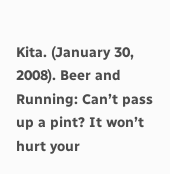Kita. (January 30, 2008). Beer and Running: Can’t pass up a pint? It won’t hurt your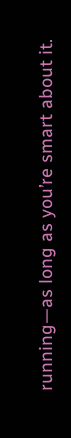running—as long as you’re smart about it.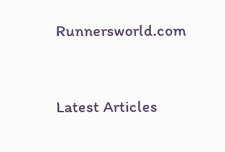Runnersworld.com


Latest Articles